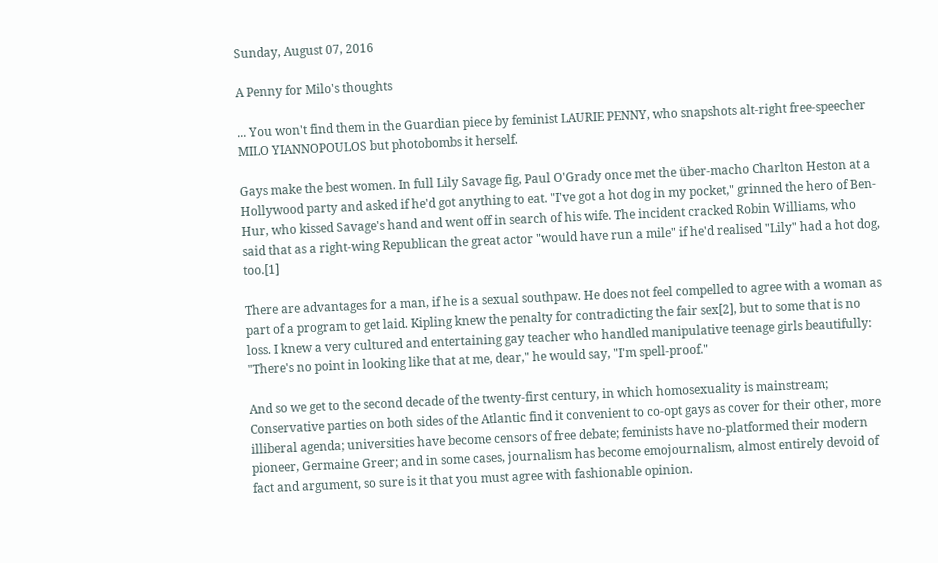Sunday, August 07, 2016

A Penny for Milo's thoughts

... You won't find them in the Guardian piece by feminist LAURIE PENNY, who snapshots alt-right free-speecher MILO YIANNOPOULOS but photobombs it herself.

Gays make the best women. In full Lily Savage fig, Paul O'Grady once met the über-macho Charlton Heston at a Hollywood party and asked if he'd got anything to eat. "I've got a hot dog in my pocket," grinned the hero of Ben-Hur, who kissed Savage's hand and went off in search of his wife. The incident cracked Robin Williams, who said that as a right-wing Republican the great actor "would have run a mile" if he'd realised "Lily" had a hot dog, too.[1]

There are advantages for a man, if he is a sexual southpaw. He does not feel compelled to agree with a woman as part of a program to get laid. Kipling knew the penalty for contradicting the fair sex[2], but to some that is no loss. I knew a very cultured and entertaining gay teacher who handled manipulative teenage girls beautifully: "There's no point in looking like that at me, dear," he would say, "I'm spell-proof."

And so we get to the second decade of the twenty-first century, in which homosexuality is mainstream; Conservative parties on both sides of the Atlantic find it convenient to co-opt gays as cover for their other, more illiberal agenda; universities have become censors of free debate; feminists have no-platformed their modern pioneer, Germaine Greer; and in some cases, journalism has become emojournalism, almost entirely devoid of fact and argument, so sure is it that you must agree with fashionable opinion.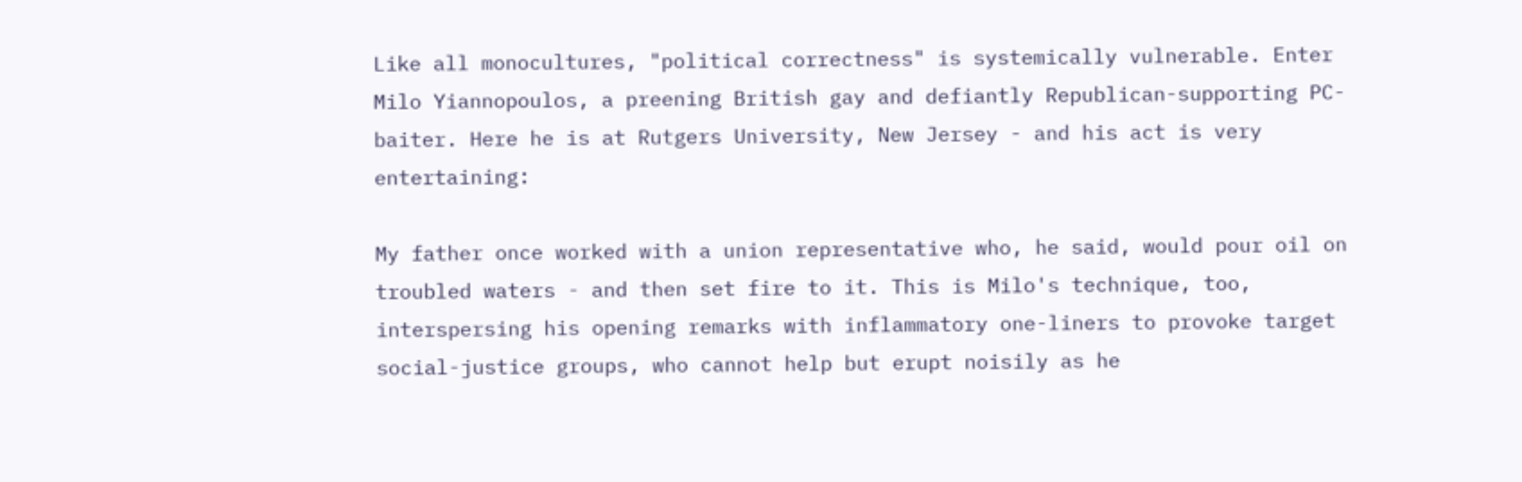Like all monocultures, "political correctness" is systemically vulnerable. Enter Milo Yiannopoulos, a preening British gay and defiantly Republican-supporting PC-baiter. Here he is at Rutgers University, New Jersey - and his act is very entertaining:

My father once worked with a union representative who, he said, would pour oil on troubled waters - and then set fire to it. This is Milo's technique, too, interspersing his opening remarks with inflammatory one-liners to provoke target social-justice groups, who cannot help but erupt noisily as he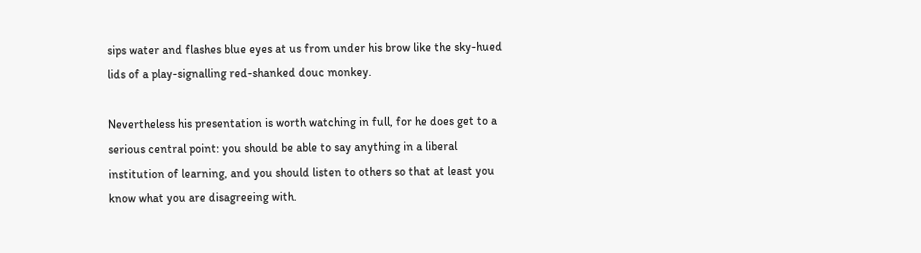sips water and flashes blue eyes at us from under his brow like the sky-hued lids of a play-signalling red-shanked douc monkey.

Nevertheless his presentation is worth watching in full, for he does get to a serious central point: you should be able to say anything in a liberal institution of learning, and you should listen to others so that at least you know what you are disagreeing with.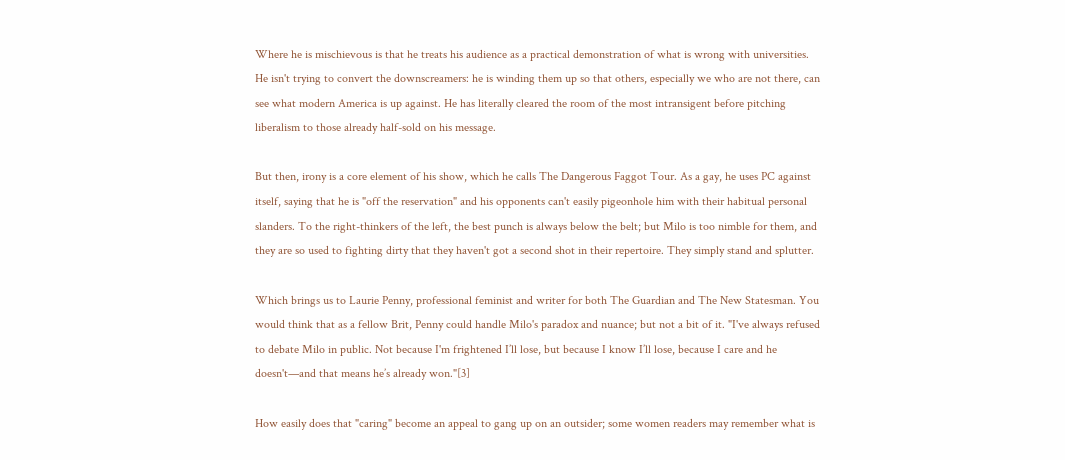Where he is mischievous is that he treats his audience as a practical demonstration of what is wrong with universities. He isn't trying to convert the downscreamers: he is winding them up so that others, especially we who are not there, can see what modern America is up against. He has literally cleared the room of the most intransigent before pitching liberalism to those already half-sold on his message.

But then, irony is a core element of his show, which he calls The Dangerous Faggot Tour. As a gay, he uses PC against itself, saying that he is "off the reservation" and his opponents can't easily pigeonhole him with their habitual personal slanders. To the right-thinkers of the left, the best punch is always below the belt; but Milo is too nimble for them, and they are so used to fighting dirty that they haven't got a second shot in their repertoire. They simply stand and splutter.

Which brings us to Laurie Penny, professional feminist and writer for both The Guardian and The New Statesman. You would think that as a fellow Brit, Penny could handle Milo's paradox and nuance; but not a bit of it. "I've always refused to debate Milo in public. Not because I'm frightened I’ll lose, but because I know I’ll lose, because I care and he doesn't—and that means he’s already won."[3]

How easily does that "caring" become an appeal to gang up on an outsider; some women readers may remember what is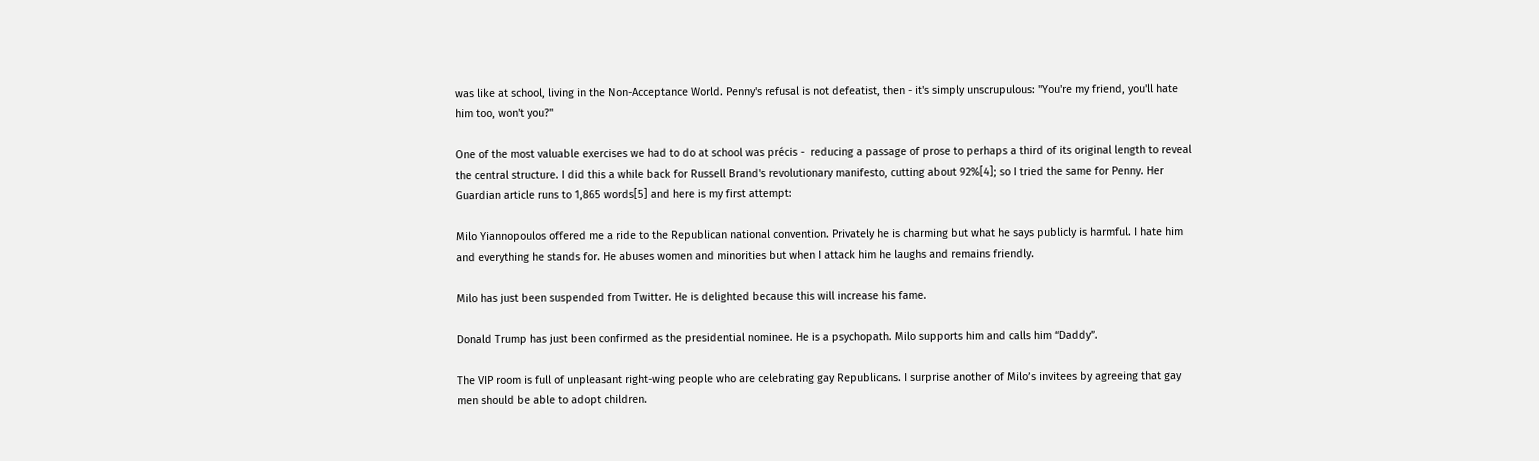was like at school, living in the Non-Acceptance World. Penny's refusal is not defeatist, then - it's simply unscrupulous: "You're my friend, you'll hate him too, won't you?"

One of the most valuable exercises we had to do at school was précis -  reducing a passage of prose to perhaps a third of its original length to reveal the central structure. I did this a while back for Russell Brand's revolutionary manifesto, cutting about 92%[4]; so I tried the same for Penny. Her Guardian article runs to 1,865 words[5] and here is my first attempt:

Milo Yiannopoulos offered me a ride to the Republican national convention. Privately he is charming but what he says publicly is harmful. I hate him and everything he stands for. He abuses women and minorities but when I attack him he laughs and remains friendly.

Milo has just been suspended from Twitter. He is delighted because this will increase his fame.

Donald Trump has just been confirmed as the presidential nominee. He is a psychopath. Milo supports him and calls him “Daddy”.

The VIP room is full of unpleasant right-wing people who are celebrating gay Republicans. I surprise another of Milo’s invitees by agreeing that gay men should be able to adopt children.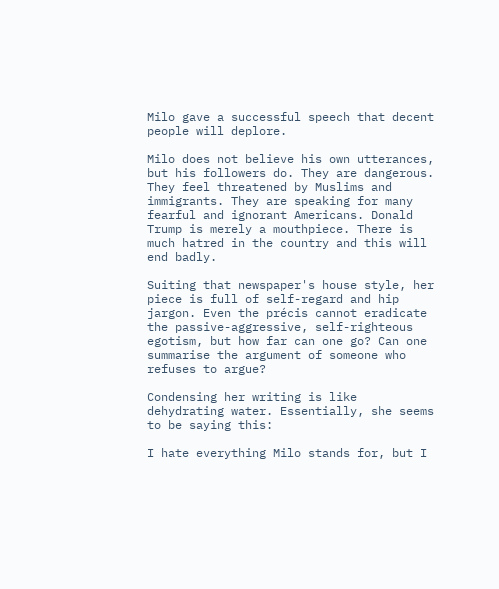Milo gave a successful speech that decent people will deplore.

Milo does not believe his own utterances, but his followers do. They are dangerous. They feel threatened by Muslims and immigrants. They are speaking for many fearful and ignorant Americans. Donald Trump is merely a mouthpiece. There is much hatred in the country and this will end badly.

Suiting that newspaper's house style, her piece is full of self-regard and hip jargon. Even the précis cannot eradicate the passive-aggressive, self-righteous egotism, but how far can one go? Can one summarise the argument of someone who refuses to argue?

Condensing her writing is like dehydrating water. Essentially, she seems to be saying this:

I hate everything Milo stands for, but I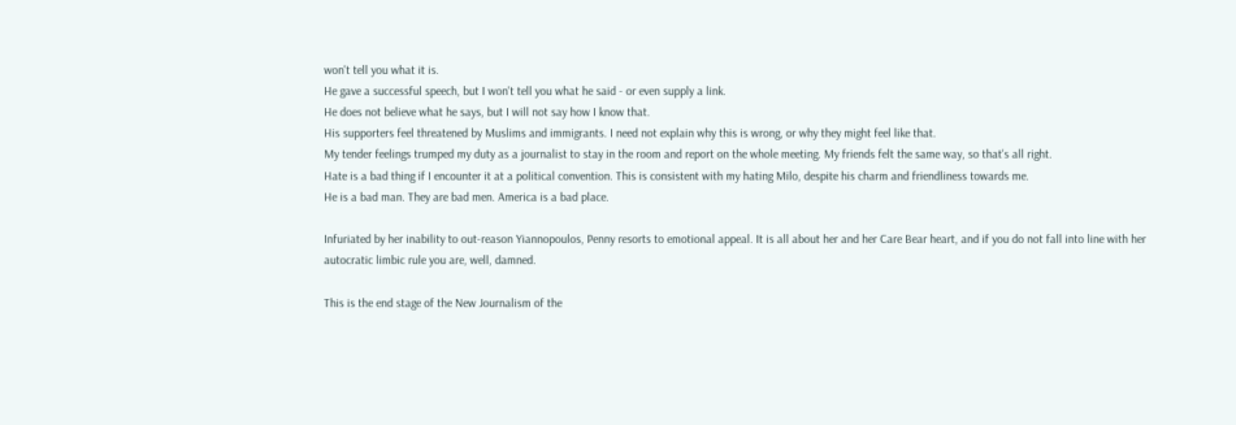won't tell you what it is.
He gave a successful speech, but I won't tell you what he said - or even supply a link.
He does not believe what he says, but I will not say how I know that.
His supporters feel threatened by Muslims and immigrants. I need not explain why this is wrong, or why they might feel like that.
My tender feelings trumped my duty as a journalist to stay in the room and report on the whole meeting. My friends felt the same way, so that's all right.
Hate is a bad thing if I encounter it at a political convention. This is consistent with my hating Milo, despite his charm and friendliness towards me.
He is a bad man. They are bad men. America is a bad place.

Infuriated by her inability to out-reason Yiannopoulos, Penny resorts to emotional appeal. It is all about her and her Care Bear heart, and if you do not fall into line with her autocratic limbic rule you are, well, damned.

This is the end stage of the New Journalism of the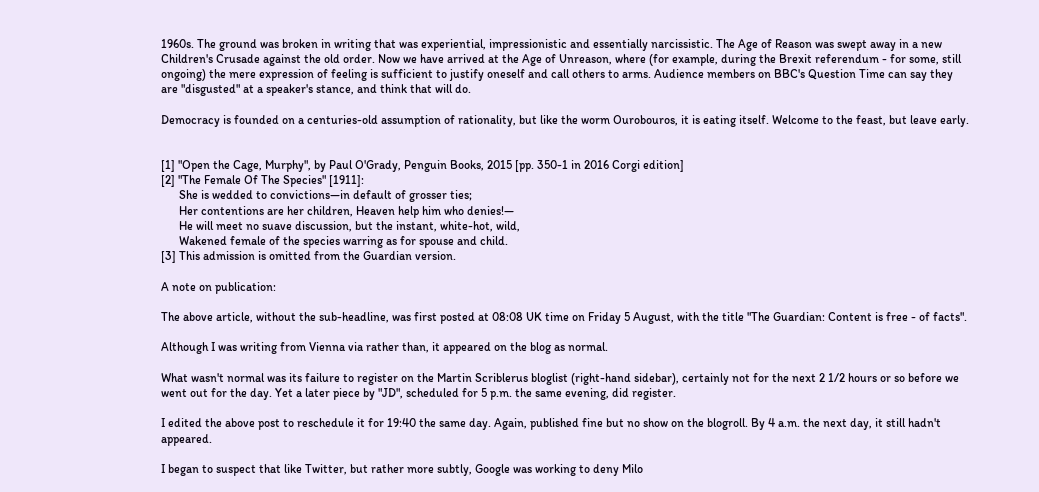1960s. The ground was broken in writing that was experiential, impressionistic and essentially narcissistic. The Age of Reason was swept away in a new Children's Crusade against the old order. Now we have arrived at the Age of Unreason, where (for example, during the Brexit referendum - for some, still ongoing) the mere expression of feeling is sufficient to justify oneself and call others to arms. Audience members on BBC's Question Time can say they are "disgusted" at a speaker's stance, and think that will do.

Democracy is founded on a centuries-old assumption of rationality, but like the worm Ourobouros, it is eating itself. Welcome to the feast, but leave early.


[1] "Open the Cage, Murphy", by Paul O'Grady, Penguin Books, 2015 [pp. 350-1 in 2016 Corgi edition]
[2] "The Female Of The Species" [1911]:
      She is wedded to convictions—in default of grosser ties;
      Her contentions are her children, Heaven help him who denies!—
      He will meet no suave discussion, but the instant, white-hot, wild,
      Wakened female of the species warring as for spouse and child.
[3] This admission is omitted from the Guardian version.

A note on publication:

The above article, without the sub-headline, was first posted at 08:08 UK time on Friday 5 August, with the title "The Guardian: Content is free - of facts".

Although I was writing from Vienna via rather than, it appeared on the blog as normal.

What wasn't normal was its failure to register on the Martin Scriblerus bloglist (right-hand sidebar), certainly not for the next 2 1/2 hours or so before we went out for the day. Yet a later piece by "JD", scheduled for 5 p.m. the same evening, did register.

I edited the above post to reschedule it for 19:40 the same day. Again, published fine but no show on the blogroll. By 4 a.m. the next day, it still hadn't appeared.

I began to suspect that like Twitter, but rather more subtly, Google was working to deny Milo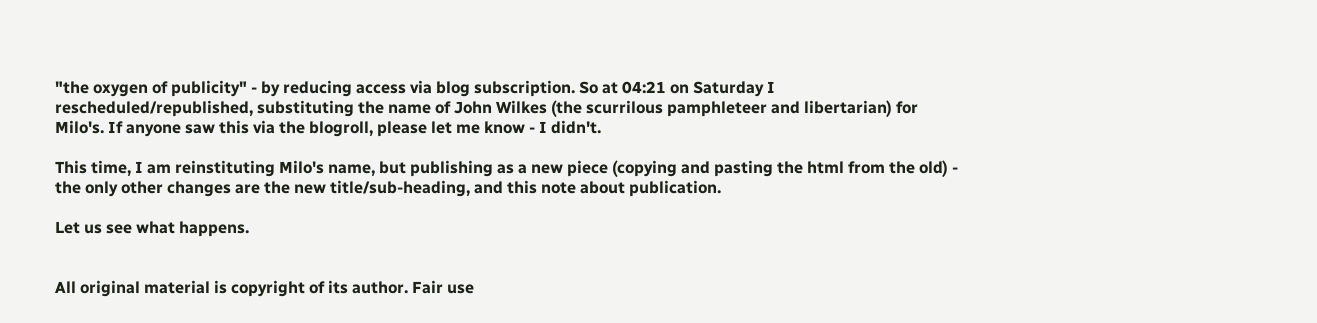"the oxygen of publicity" - by reducing access via blog subscription. So at 04:21 on Saturday I rescheduled/republished, substituting the name of John Wilkes (the scurrilous pamphleteer and libertarian) for Milo's. If anyone saw this via the blogroll, please let me know - I didn't.

This time, I am reinstituting Milo's name, but publishing as a new piece (copying and pasting the html from the old) - the only other changes are the new title/sub-heading, and this note about publication.

Let us see what happens.


All original material is copyright of its author. Fair use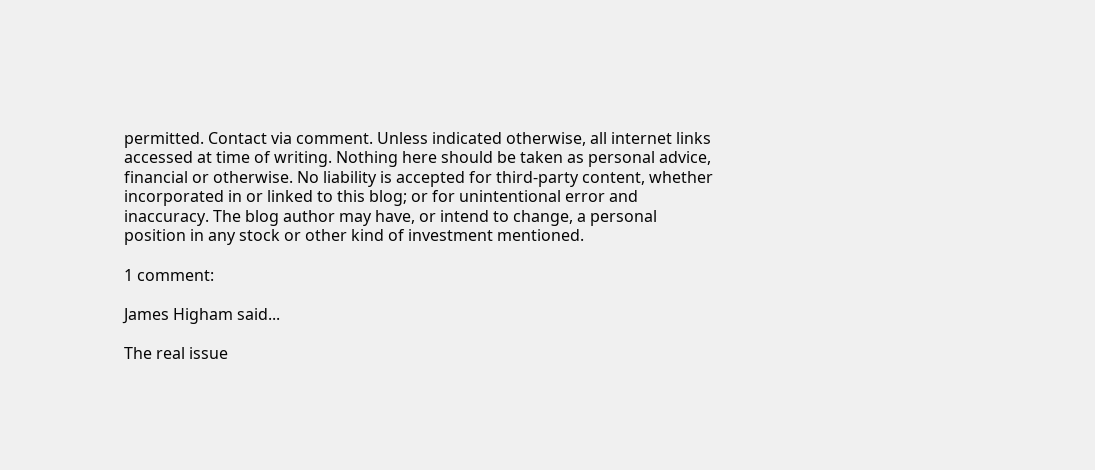permitted. Contact via comment. Unless indicated otherwise, all internet links accessed at time of writing. Nothing here should be taken as personal advice, financial or otherwise. No liability is accepted for third-party content, whether incorporated in or linked to this blog; or for unintentional error and inaccuracy. The blog author may have, or intend to change, a personal position in any stock or other kind of investment mentioned.

1 comment:

James Higham said...

The real issue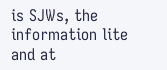is SJWs, the information lite and at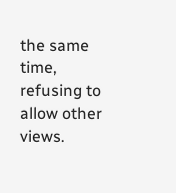the same time, refusing to allow other views.